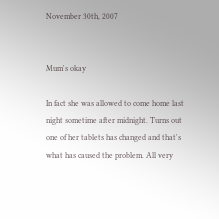November 30th, 2007


Mum's okay

In fact she was allowed to come home last night sometime after midnight. Turns out one of her tablets has changed and that's what has caused the problem. All very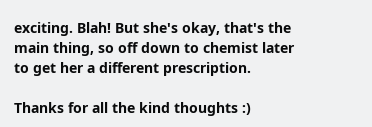exciting. Blah! But she's okay, that's the main thing, so off down to chemist later to get her a different prescription.

Thanks for all the kind thoughts :)